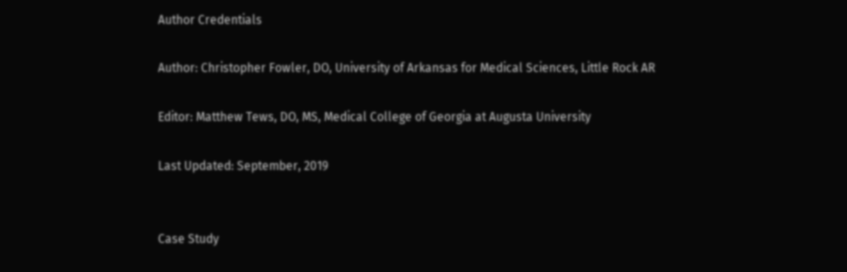Author Credentials

Author: Christopher Fowler, DO, University of Arkansas for Medical Sciences, Little Rock AR

Editor: Matthew Tews, DO, MS, Medical College of Georgia at Augusta University

Last Updated: September, 2019


Case Study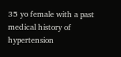35 yo female with a past medical history of hypertension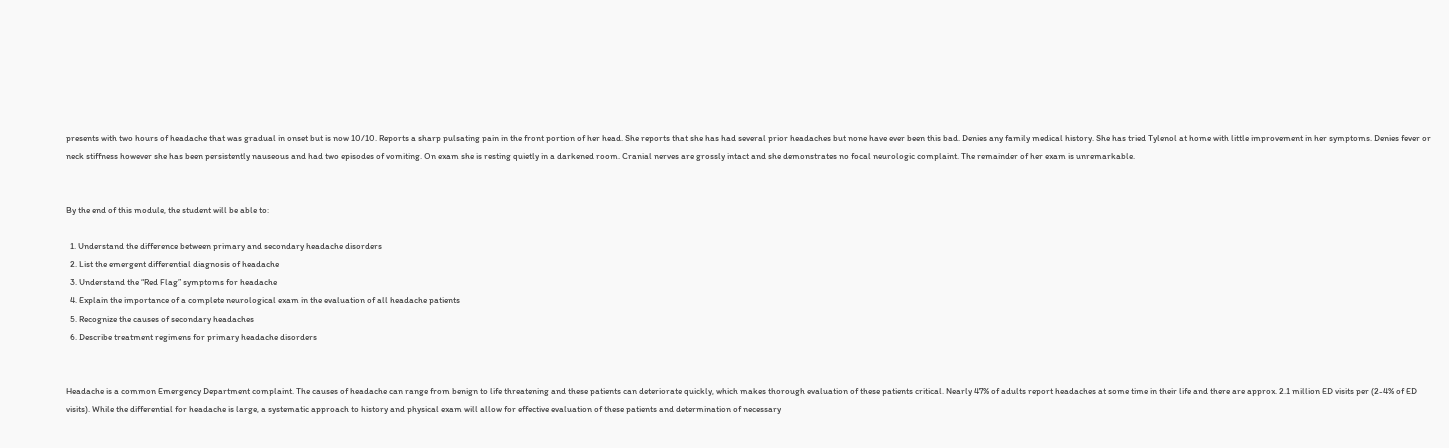presents with two hours of headache that was gradual in onset but is now 10/10. Reports a sharp pulsating pain in the front portion of her head. She reports that she has had several prior headaches but none have ever been this bad. Denies any family medical history. She has tried Tylenol at home with little improvement in her symptoms. Denies fever or neck stiffness however she has been persistently nauseous and had two episodes of vomiting. On exam she is resting quietly in a darkened room. Cranial nerves are grossly intact and she demonstrates no focal neurologic complaint. The remainder of her exam is unremarkable.


By the end of this module, the student will be able to:

  1. Understand the difference between primary and secondary headache disorders
  2. List the emergent differential diagnosis of headache
  3. Understand the “Red Flag” symptoms for headache
  4. Explain the importance of a complete neurological exam in the evaluation of all headache patients
  5. Recognize the causes of secondary headaches
  6. Describe treatment regimens for primary headache disorders


Headache is a common Emergency Department complaint. The causes of headache can range from benign to life threatening and these patients can deteriorate quickly, which makes thorough evaluation of these patients critical. Nearly 47% of adults report headaches at some time in their life and there are approx. 2.1 million ED visits per (2-4% of ED visits). While the differential for headache is large, a systematic approach to history and physical exam will allow for effective evaluation of these patients and determination of necessary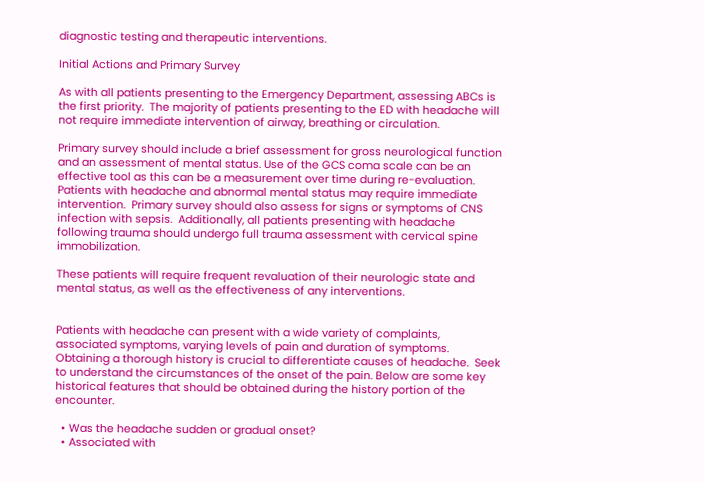diagnostic testing and therapeutic interventions.

Initial Actions and Primary Survey

As with all patients presenting to the Emergency Department, assessing ABCs is the first priority.  The majority of patients presenting to the ED with headache will not require immediate intervention of airway, breathing or circulation.

Primary survey should include a brief assessment for gross neurological function and an assessment of mental status. Use of the GCS coma scale can be an effective tool as this can be a measurement over time during re-evaluation.  Patients with headache and abnormal mental status may require immediate intervention.  Primary survey should also assess for signs or symptoms of CNS infection with sepsis.  Additionally, all patients presenting with headache following trauma should undergo full trauma assessment with cervical spine immobilization.

These patients will require frequent revaluation of their neurologic state and mental status, as well as the effectiveness of any interventions.


Patients with headache can present with a wide variety of complaints, associated symptoms, varying levels of pain and duration of symptoms. Obtaining a thorough history is crucial to differentiate causes of headache.  Seek to understand the circumstances of the onset of the pain. Below are some key historical features that should be obtained during the history portion of the encounter.

  • Was the headache sudden or gradual onset?
  • Associated with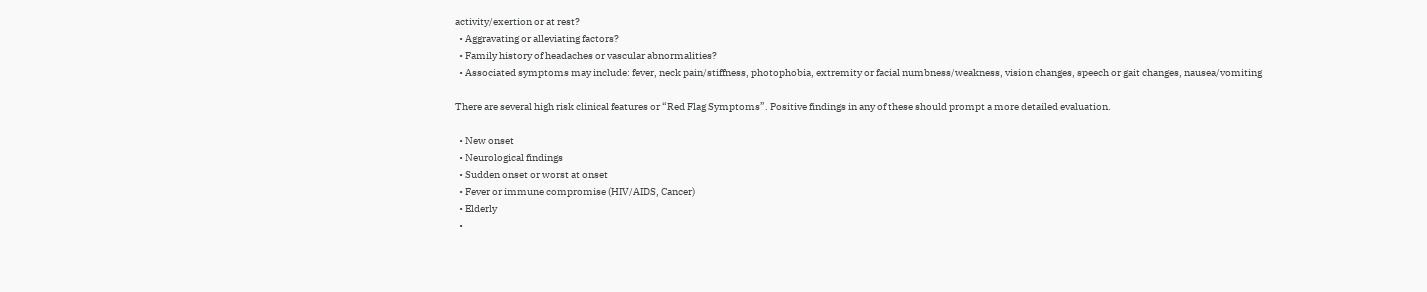activity/exertion or at rest?
  • Aggravating or alleviating factors?
  • Family history of headaches or vascular abnormalities?
  • Associated symptoms may include: fever, neck pain/stiffness, photophobia, extremity or facial numbness/weakness, vision changes, speech or gait changes, nausea/vomiting

There are several high risk clinical features or “Red Flag Symptoms”. Positive findings in any of these should prompt a more detailed evaluation.

  • New onset
  • Neurological findings
  • Sudden onset or worst at onset
  • Fever or immune compromise (HIV/AIDS, Cancer)
  • Elderly
  •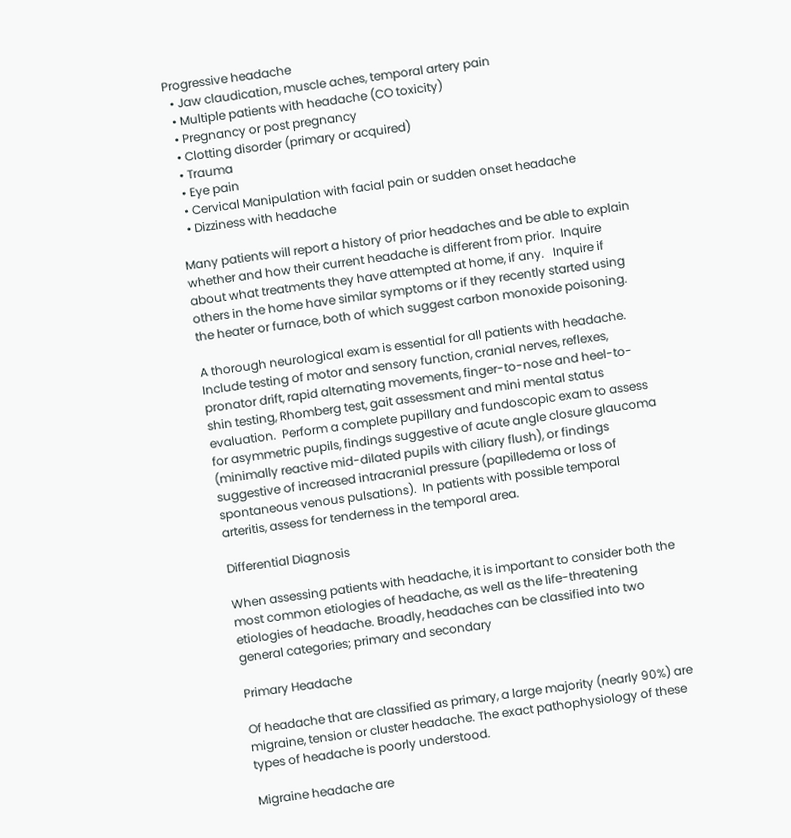Progressive headache
  • Jaw claudication, muscle aches, temporal artery pain
  • Multiple patients with headache (CO toxicity)
  • Pregnancy or post pregnancy
  • Clotting disorder (primary or acquired)
  • Trauma
  • Eye pain
  • Cervical Manipulation with facial pain or sudden onset headache
  • Dizziness with headache

Many patients will report a history of prior headaches and be able to explain whether and how their current headache is different from prior.  Inquire about what treatments they have attempted at home, if any.   Inquire if others in the home have similar symptoms or if they recently started using the heater or furnace, both of which suggest carbon monoxide poisoning.

A thorough neurological exam is essential for all patients with headache.  Include testing of motor and sensory function, cranial nerves, reflexes, pronator drift, rapid alternating movements, finger-to-nose and heel-to-shin testing, Rhomberg test, gait assessment and mini mental status evaluation.  Perform a complete pupillary and fundoscopic exam to assess for asymmetric pupils, findings suggestive of acute angle closure glaucoma (minimally reactive mid-dilated pupils with ciliary flush), or findings suggestive of increased intracranial pressure (papilledema or loss of spontaneous venous pulsations).  In patients with possible temporal arteritis, assess for tenderness in the temporal area.

Differential Diagnosis

When assessing patients with headache, it is important to consider both the most common etiologies of headache, as well as the life-threatening etiologies of headache. Broadly, headaches can be classified into two general categories; primary and secondary

Primary Headache

Of headache that are classified as primary, a large majority (nearly 90%) are migraine, tension or cluster headache. The exact pathophysiology of these types of headache is poorly understood.

Migraine headache are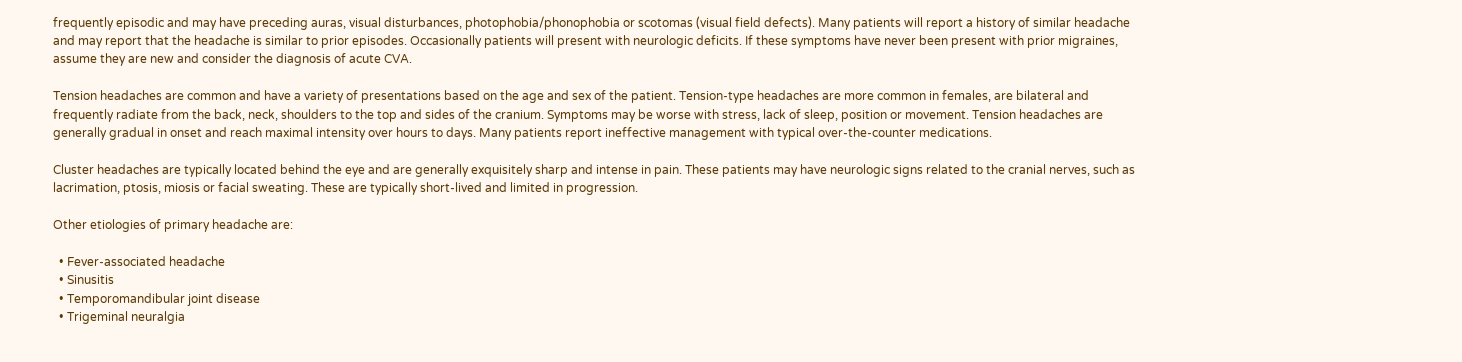frequently episodic and may have preceding auras, visual disturbances, photophobia/phonophobia or scotomas (visual field defects). Many patients will report a history of similar headache and may report that the headache is similar to prior episodes. Occasionally patients will present with neurologic deficits. If these symptoms have never been present with prior migraines, assume they are new and consider the diagnosis of acute CVA.

Tension headaches are common and have a variety of presentations based on the age and sex of the patient. Tension-type headaches are more common in females, are bilateral and frequently radiate from the back, neck, shoulders to the top and sides of the cranium. Symptoms may be worse with stress, lack of sleep, position or movement. Tension headaches are generally gradual in onset and reach maximal intensity over hours to days. Many patients report ineffective management with typical over-the-counter medications.

Cluster headaches are typically located behind the eye and are generally exquisitely sharp and intense in pain. These patients may have neurologic signs related to the cranial nerves, such as lacrimation, ptosis, miosis or facial sweating. These are typically short-lived and limited in progression.

Other etiologies of primary headache are:

  • Fever-associated headache
  • Sinusitis
  • Temporomandibular joint disease
  • Trigeminal neuralgia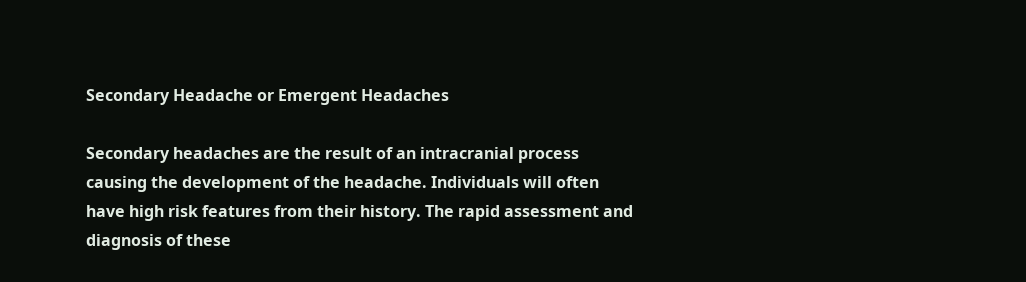Secondary Headache or Emergent Headaches

Secondary headaches are the result of an intracranial process causing the development of the headache. Individuals will often have high risk features from their history. The rapid assessment and diagnosis of these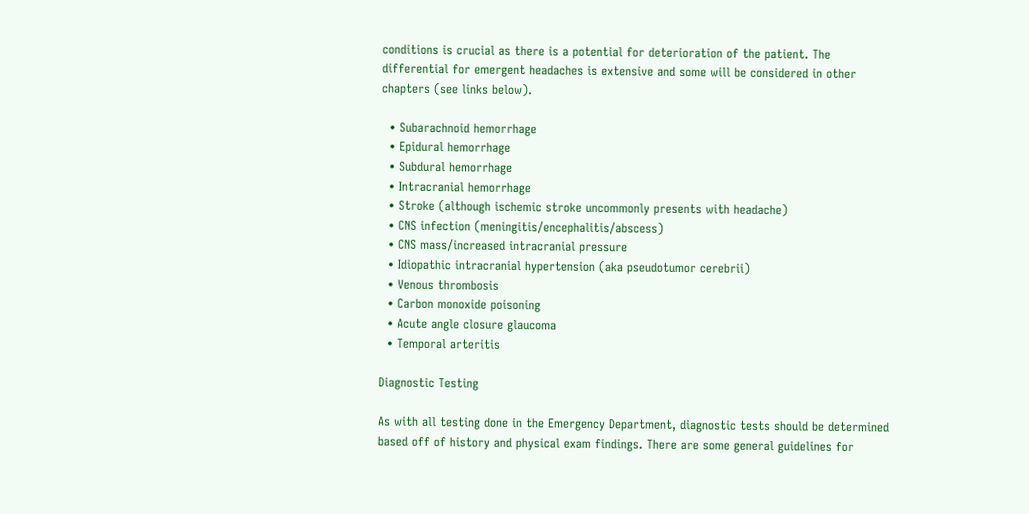conditions is crucial as there is a potential for deterioration of the patient. The differential for emergent headaches is extensive and some will be considered in other chapters (see links below).

  • Subarachnoid hemorrhage
  • Epidural hemorrhage
  • Subdural hemorrhage
  • Intracranial hemorrhage
  • Stroke (although ischemic stroke uncommonly presents with headache)
  • CNS infection (meningitis/encephalitis/abscess)
  • CNS mass/increased intracranial pressure
  • Idiopathic intracranial hypertension (aka pseudotumor cerebrii)
  • Venous thrombosis
  • Carbon monoxide poisoning
  • Acute angle closure glaucoma
  • Temporal arteritis

Diagnostic Testing

As with all testing done in the Emergency Department, diagnostic tests should be determined based off of history and physical exam findings. There are some general guidelines for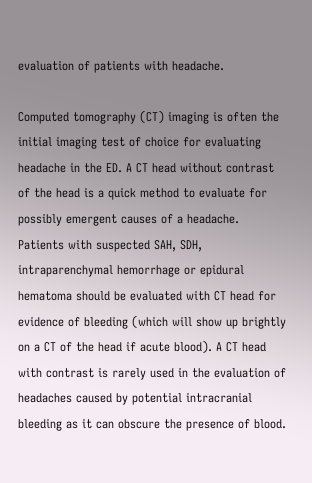evaluation of patients with headache.

Computed tomography (CT) imaging is often the initial imaging test of choice for evaluating headache in the ED. A CT head without contrast of the head is a quick method to evaluate for possibly emergent causes of a headache. Patients with suspected SAH, SDH, intraparenchymal hemorrhage or epidural hematoma should be evaluated with CT head for evidence of bleeding (which will show up brightly on a CT of the head if acute blood). A CT head with contrast is rarely used in the evaluation of headaches caused by potential intracranial bleeding as it can obscure the presence of blood.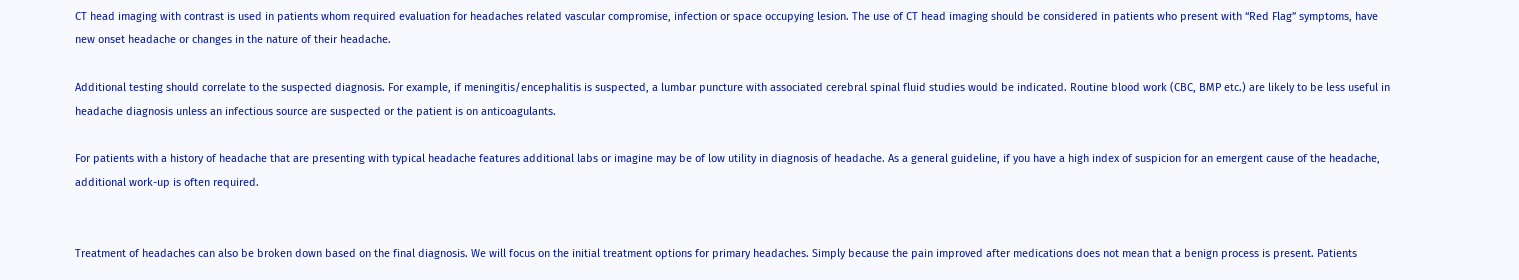CT head imaging with contrast is used in patients whom required evaluation for headaches related vascular compromise, infection or space occupying lesion. The use of CT head imaging should be considered in patients who present with “Red Flag” symptoms, have new onset headache or changes in the nature of their headache.

Additional testing should correlate to the suspected diagnosis. For example, if meningitis/encephalitis is suspected, a lumbar puncture with associated cerebral spinal fluid studies would be indicated. Routine blood work (CBC, BMP etc.) are likely to be less useful in headache diagnosis unless an infectious source are suspected or the patient is on anticoagulants.

For patients with a history of headache that are presenting with typical headache features additional labs or imagine may be of low utility in diagnosis of headache. As a general guideline, if you have a high index of suspicion for an emergent cause of the headache, additional work-up is often required.


Treatment of headaches can also be broken down based on the final diagnosis. We will focus on the initial treatment options for primary headaches. Simply because the pain improved after medications does not mean that a benign process is present. Patients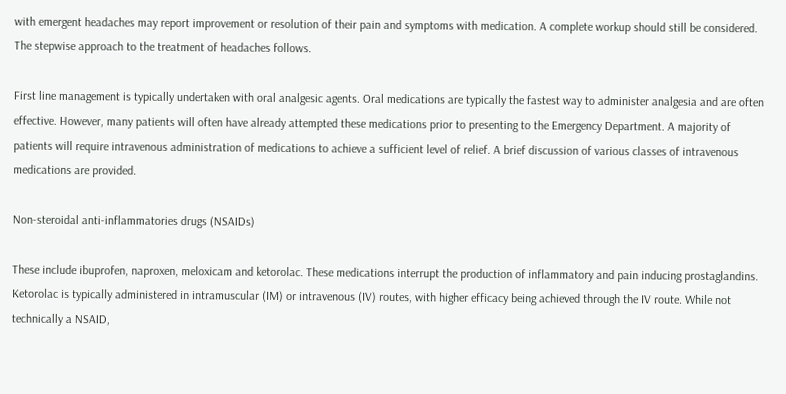with emergent headaches may report improvement or resolution of their pain and symptoms with medication. A complete workup should still be considered. The stepwise approach to the treatment of headaches follows.

First line management is typically undertaken with oral analgesic agents. Oral medications are typically the fastest way to administer analgesia and are often effective. However, many patients will often have already attempted these medications prior to presenting to the Emergency Department. A majority of patients will require intravenous administration of medications to achieve a sufficient level of relief. A brief discussion of various classes of intravenous medications are provided.

Non-steroidal anti-inflammatories drugs (NSAIDs)

These include ibuprofen, naproxen, meloxicam and ketorolac. These medications interrupt the production of inflammatory and pain inducing prostaglandins. Ketorolac is typically administered in intramuscular (IM) or intravenous (IV) routes, with higher efficacy being achieved through the IV route. While not technically a NSAID,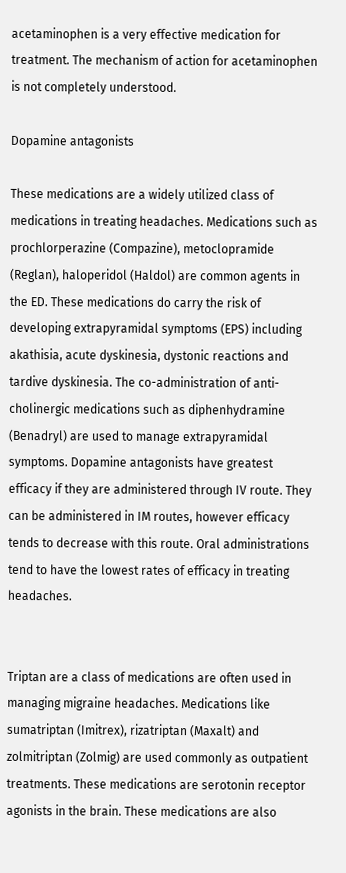acetaminophen is a very effective medication for treatment. The mechanism of action for acetaminophen is not completely understood.

Dopamine antagonists

These medications are a widely utilized class of medications in treating headaches. Medications such as prochlorperazine (Compazine), metoclopramide (Reglan), haloperidol (Haldol) are common agents in the ED. These medications do carry the risk of developing extrapyramidal symptoms (EPS) including akathisia, acute dyskinesia, dystonic reactions and tardive dyskinesia. The co-administration of anti-cholinergic medications such as diphenhydramine (Benadryl) are used to manage extrapyramidal symptoms. Dopamine antagonists have greatest efficacy if they are administered through IV route. They can be administered in IM routes, however efficacy tends to decrease with this route. Oral administrations tend to have the lowest rates of efficacy in treating headaches.


Triptan are a class of medications are often used in managing migraine headaches. Medications like sumatriptan (Imitrex), rizatriptan (Maxalt) and zolmitriptan (Zolmig) are used commonly as outpatient treatments. These medications are serotonin receptor agonists in the brain. These medications are also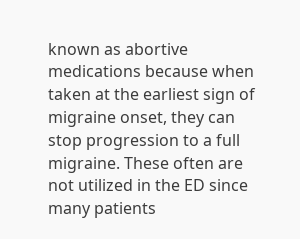known as abortive medications because when taken at the earliest sign of migraine onset, they can stop progression to a full migraine. These often are not utilized in the ED since many patients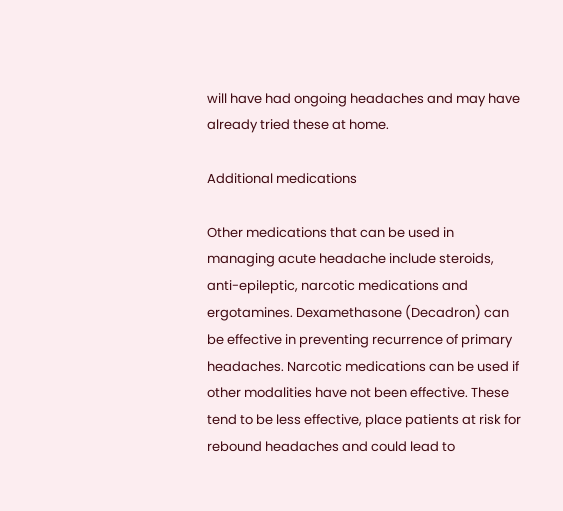will have had ongoing headaches and may have already tried these at home.

Additional medications

Other medications that can be used in managing acute headache include steroids, anti-epileptic, narcotic medications and ergotamines. Dexamethasone (Decadron) can be effective in preventing recurrence of primary headaches. Narcotic medications can be used if other modalities have not been effective. These tend to be less effective, place patients at risk for rebound headaches and could lead to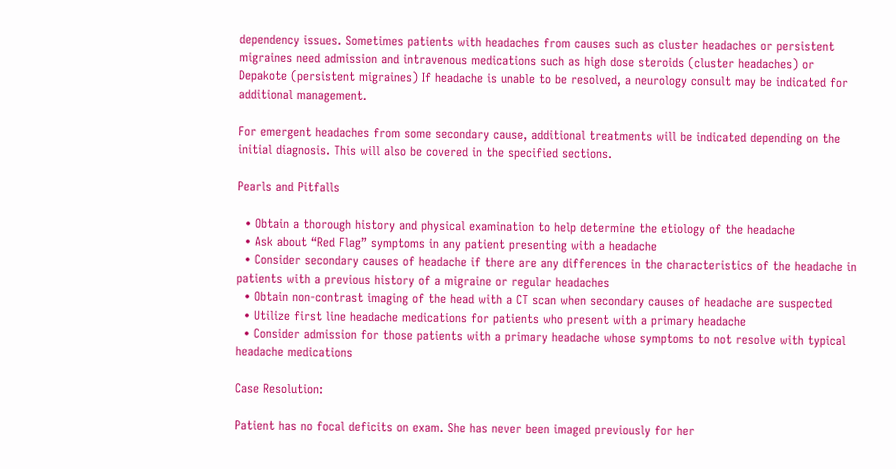dependency issues. Sometimes patients with headaches from causes such as cluster headaches or persistent migraines need admission and intravenous medications such as high dose steroids (cluster headaches) or Depakote (persistent migraines) If headache is unable to be resolved, a neurology consult may be indicated for additional management.

For emergent headaches from some secondary cause, additional treatments will be indicated depending on the initial diagnosis. This will also be covered in the specified sections.

Pearls and Pitfalls

  • Obtain a thorough history and physical examination to help determine the etiology of the headache
  • Ask about “Red Flag” symptoms in any patient presenting with a headache
  • Consider secondary causes of headache if there are any differences in the characteristics of the headache in patients with a previous history of a migraine or regular headaches
  • Obtain non-contrast imaging of the head with a CT scan when secondary causes of headache are suspected
  • Utilize first line headache medications for patients who present with a primary headache
  • Consider admission for those patients with a primary headache whose symptoms to not resolve with typical headache medications

Case Resolution:

Patient has no focal deficits on exam. She has never been imaged previously for her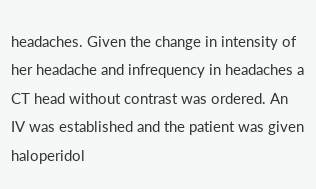headaches. Given the change in intensity of her headache and infrequency in headaches a CT head without contrast was ordered. An IV was established and the patient was given haloperidol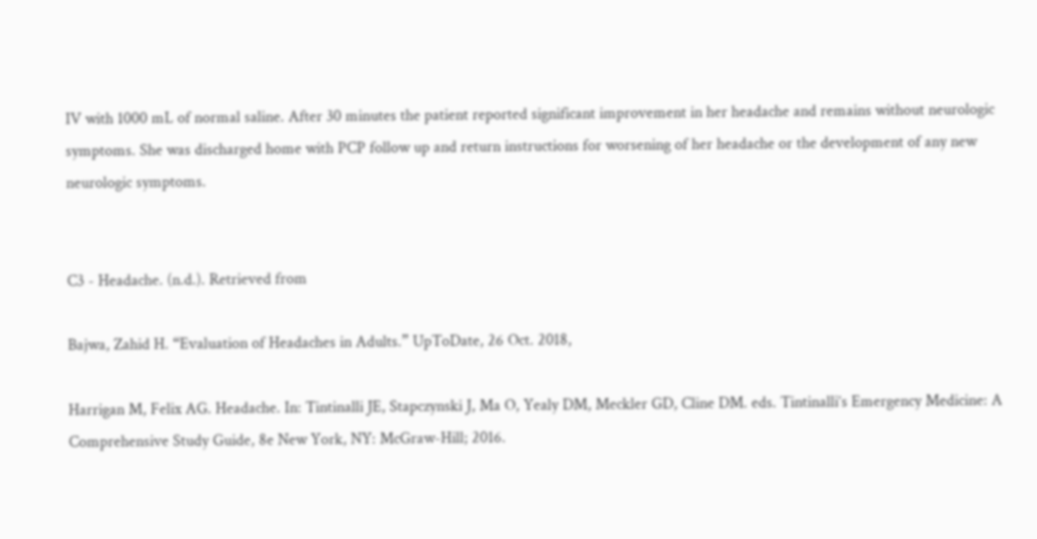IV with 1000 mL of normal saline. After 30 minutes the patient reported significant improvement in her headache and remains without neurologic symptoms. She was discharged home with PCP follow up and return instructions for worsening of her headache or the development of any new neurologic symptoms.


C3 - Headache. (n.d.). Retrieved from

Bajwa, Zahid H. “Evaluation of Headaches in Adults.” UpToDate, 26 Oct. 2018,

Harrigan M, Felix AG. Headache. In: Tintinalli JE, Stapczynski J, Ma O, Yealy DM, Meckler GD, Cline DM. eds. Tintinalli’s Emergency Medicine: A Comprehensive Study Guide, 8e New York, NY: McGraw-Hill; 2016.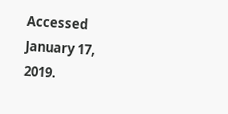Accessed January 17, 2019.